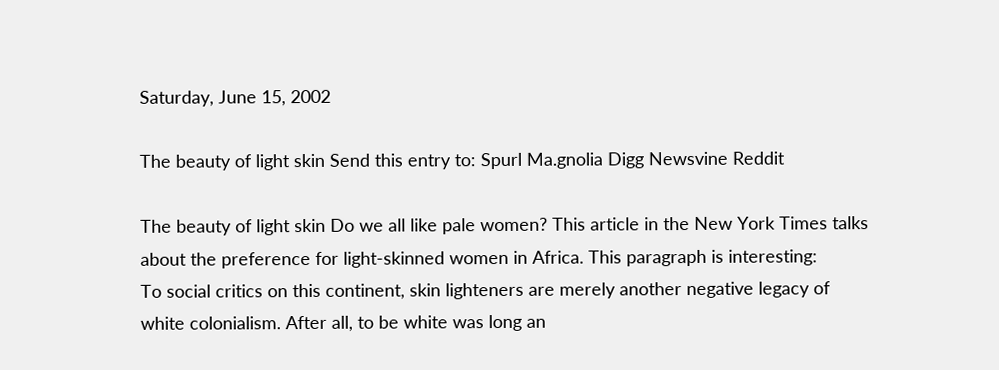Saturday, June 15, 2002

The beauty of light skin Send this entry to: Spurl Ma.gnolia Digg Newsvine Reddit

The beauty of light skin Do we all like pale women? This article in the New York Times talks about the preference for light-skinned women in Africa. This paragraph is interesting:
To social critics on this continent, skin lighteners are merely another negative legacy of white colonialism. After all, to be white was long an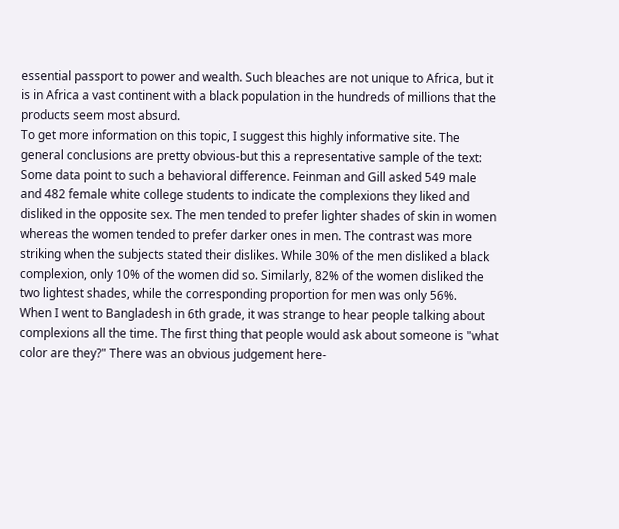essential passport to power and wealth. Such bleaches are not unique to Africa, but it is in Africa a vast continent with a black population in the hundreds of millions that the products seem most absurd.
To get more information on this topic, I suggest this highly informative site. The general conclusions are pretty obvious-but this a representative sample of the text:
Some data point to such a behavioral difference. Feinman and Gill asked 549 male and 482 female white college students to indicate the complexions they liked and disliked in the opposite sex. The men tended to prefer lighter shades of skin in women whereas the women tended to prefer darker ones in men. The contrast was more striking when the subjects stated their dislikes. While 30% of the men disliked a black complexion, only 10% of the women did so. Similarly, 82% of the women disliked the two lightest shades, while the corresponding proportion for men was only 56%.
When I went to Bangladesh in 6th grade, it was strange to hear people talking about complexions all the time. The first thing that people would ask about someone is "what color are they?" There was an obvious judgement here-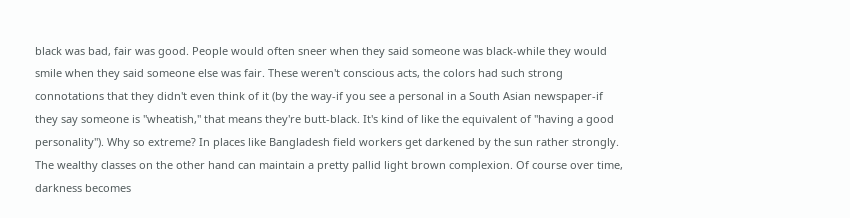black was bad, fair was good. People would often sneer when they said someone was black-while they would smile when they said someone else was fair. These weren't conscious acts, the colors had such strong connotations that they didn't even think of it (by the way-if you see a personal in a South Asian newspaper-if they say someone is "wheatish," that means they're butt-black. It's kind of like the equivalent of "having a good personality"). Why so extreme? In places like Bangladesh field workers get darkened by the sun rather strongly. The wealthy classes on the other hand can maintain a pretty pallid light brown complexion. Of course over time, darkness becomes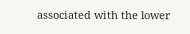associated with the lower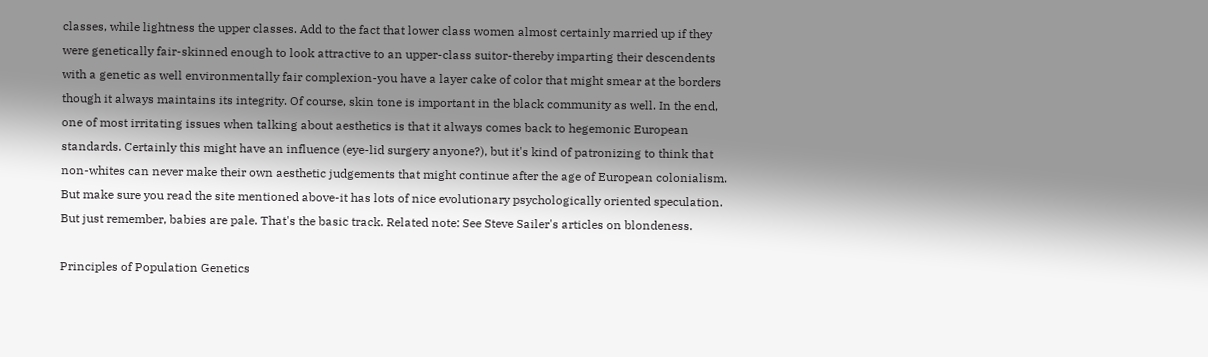classes, while lightness the upper classes. Add to the fact that lower class women almost certainly married up if they were genetically fair-skinned enough to look attractive to an upper-class suitor-thereby imparting their descendents with a genetic as well environmentally fair complexion-you have a layer cake of color that might smear at the borders though it always maintains its integrity. Of course, skin tone is important in the black community as well. In the end, one of most irritating issues when talking about aesthetics is that it always comes back to hegemonic European standards. Certainly this might have an influence (eye-lid surgery anyone?), but it's kind of patronizing to think that non-whites can never make their own aesthetic judgements that might continue after the age of European colonialism. But make sure you read the site mentioned above-it has lots of nice evolutionary psychologically oriented speculation. But just remember, babies are pale. That's the basic track. Related note: See Steve Sailer's articles on blondeness.

Principles of Population Genetics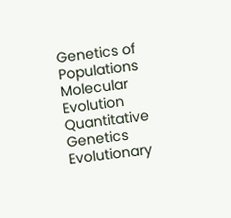Genetics of Populations
Molecular Evolution
Quantitative Genetics
Evolutionary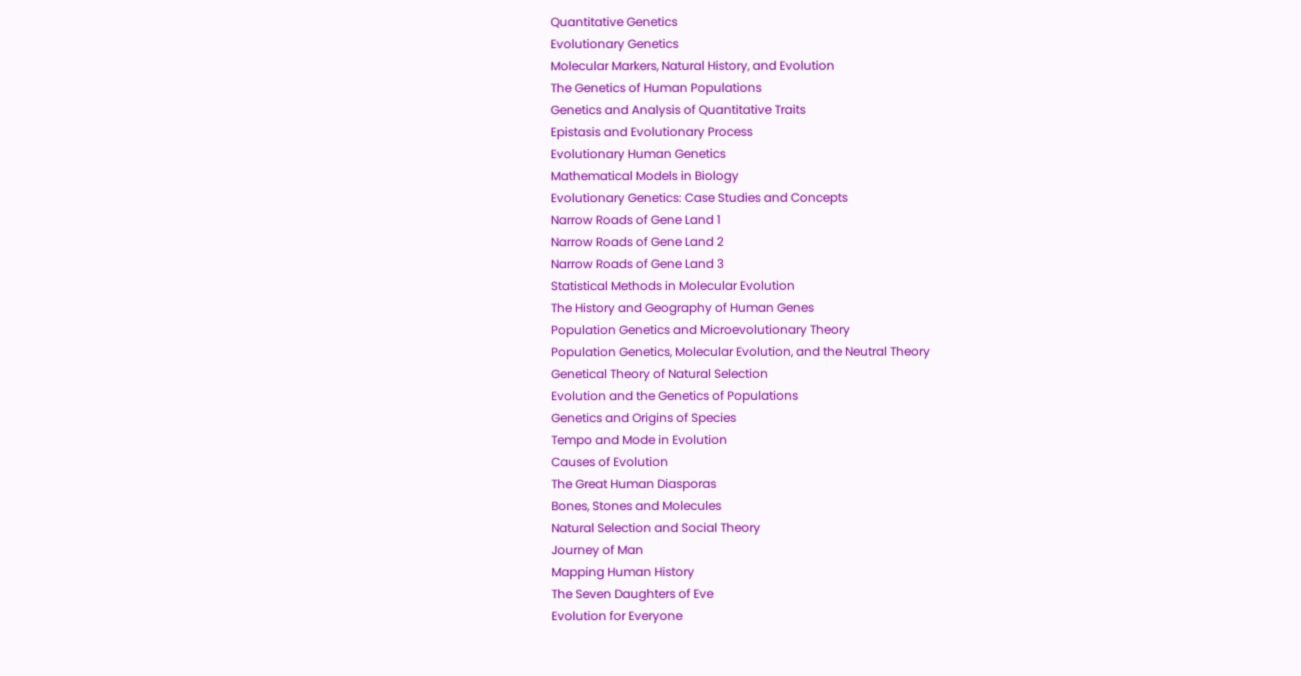Quantitative Genetics
Evolutionary Genetics
Molecular Markers, Natural History, and Evolution
The Genetics of Human Populations
Genetics and Analysis of Quantitative Traits
Epistasis and Evolutionary Process
Evolutionary Human Genetics
Mathematical Models in Biology
Evolutionary Genetics: Case Studies and Concepts
Narrow Roads of Gene Land 1
Narrow Roads of Gene Land 2
Narrow Roads of Gene Land 3
Statistical Methods in Molecular Evolution
The History and Geography of Human Genes
Population Genetics and Microevolutionary Theory
Population Genetics, Molecular Evolution, and the Neutral Theory
Genetical Theory of Natural Selection
Evolution and the Genetics of Populations
Genetics and Origins of Species
Tempo and Mode in Evolution
Causes of Evolution
The Great Human Diasporas
Bones, Stones and Molecules
Natural Selection and Social Theory
Journey of Man
Mapping Human History
The Seven Daughters of Eve
Evolution for Everyone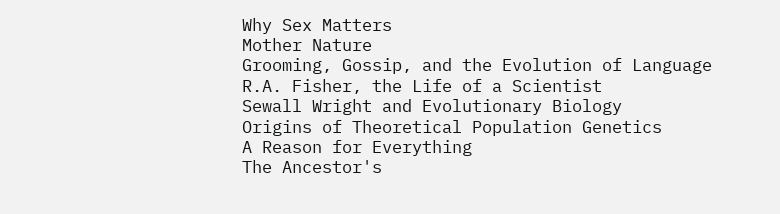Why Sex Matters
Mother Nature
Grooming, Gossip, and the Evolution of Language
R.A. Fisher, the Life of a Scientist
Sewall Wright and Evolutionary Biology
Origins of Theoretical Population Genetics
A Reason for Everything
The Ancestor's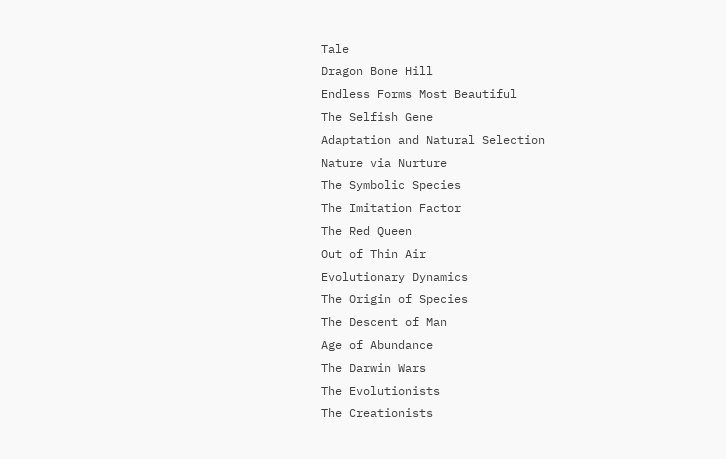Tale
Dragon Bone Hill
Endless Forms Most Beautiful
The Selfish Gene
Adaptation and Natural Selection
Nature via Nurture
The Symbolic Species
The Imitation Factor
The Red Queen
Out of Thin Air
Evolutionary Dynamics
The Origin of Species
The Descent of Man
Age of Abundance
The Darwin Wars
The Evolutionists
The Creationists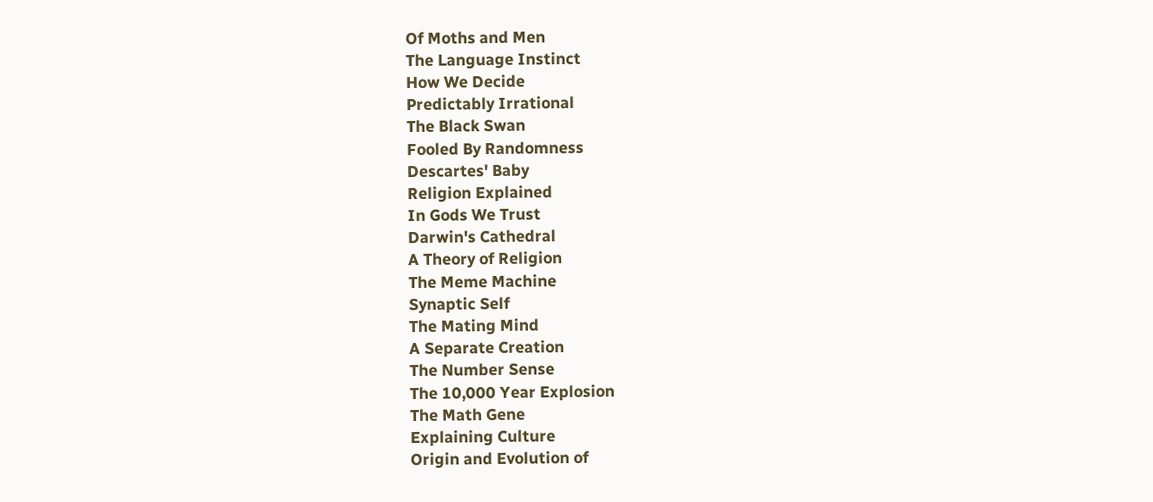Of Moths and Men
The Language Instinct
How We Decide
Predictably Irrational
The Black Swan
Fooled By Randomness
Descartes' Baby
Religion Explained
In Gods We Trust
Darwin's Cathedral
A Theory of Religion
The Meme Machine
Synaptic Self
The Mating Mind
A Separate Creation
The Number Sense
The 10,000 Year Explosion
The Math Gene
Explaining Culture
Origin and Evolution of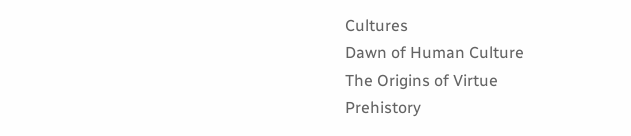Cultures
Dawn of Human Culture
The Origins of Virtue
Prehistory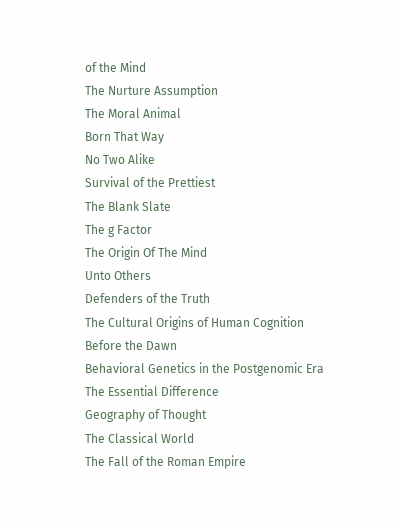of the Mind
The Nurture Assumption
The Moral Animal
Born That Way
No Two Alike
Survival of the Prettiest
The Blank Slate
The g Factor
The Origin Of The Mind
Unto Others
Defenders of the Truth
The Cultural Origins of Human Cognition
Before the Dawn
Behavioral Genetics in the Postgenomic Era
The Essential Difference
Geography of Thought
The Classical World
The Fall of the Roman Empire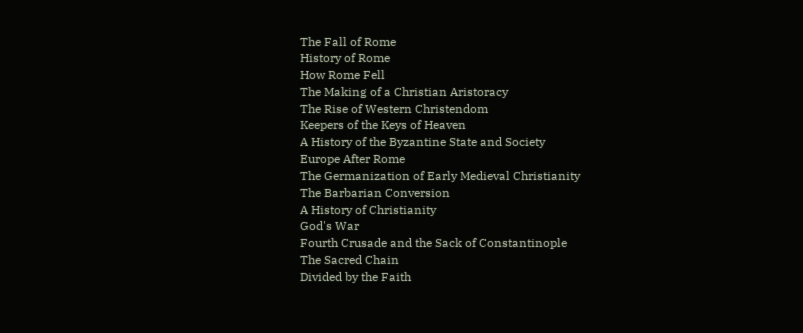The Fall of Rome
History of Rome
How Rome Fell
The Making of a Christian Aristoracy
The Rise of Western Christendom
Keepers of the Keys of Heaven
A History of the Byzantine State and Society
Europe After Rome
The Germanization of Early Medieval Christianity
The Barbarian Conversion
A History of Christianity
God's War
Fourth Crusade and the Sack of Constantinople
The Sacred Chain
Divided by the Faith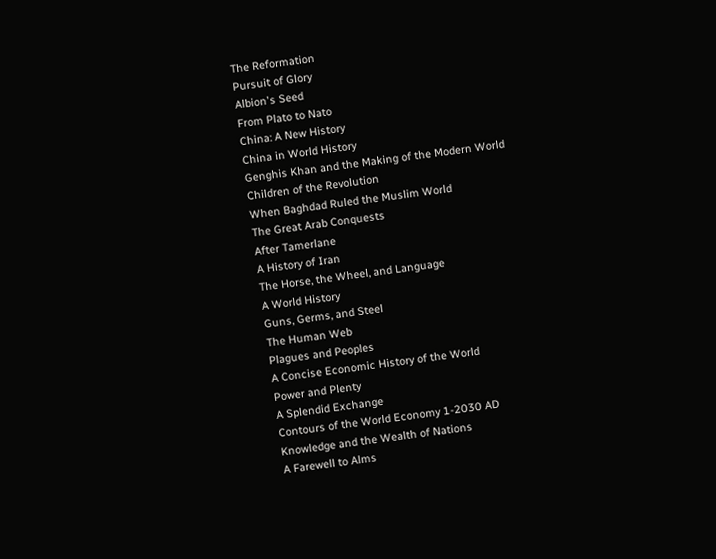The Reformation
Pursuit of Glory
Albion's Seed
From Plato to Nato
China: A New History
China in World History
Genghis Khan and the Making of the Modern World
Children of the Revolution
When Baghdad Ruled the Muslim World
The Great Arab Conquests
After Tamerlane
A History of Iran
The Horse, the Wheel, and Language
A World History
Guns, Germs, and Steel
The Human Web
Plagues and Peoples
A Concise Economic History of the World
Power and Plenty
A Splendid Exchange
Contours of the World Economy 1-2030 AD
Knowledge and the Wealth of Nations
A Farewell to Alms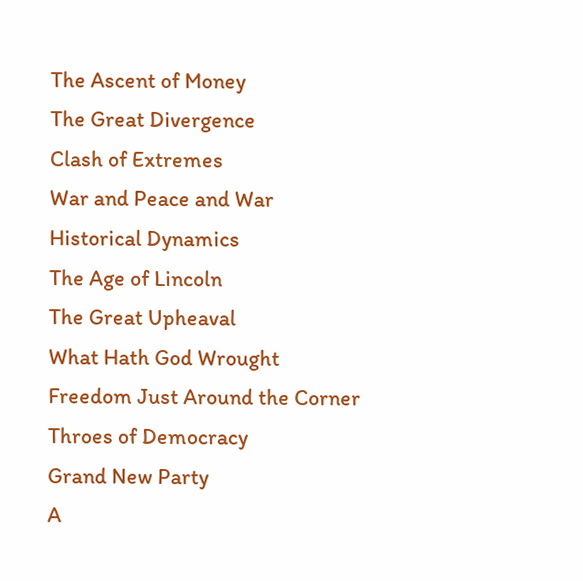The Ascent of Money
The Great Divergence
Clash of Extremes
War and Peace and War
Historical Dynamics
The Age of Lincoln
The Great Upheaval
What Hath God Wrought
Freedom Just Around the Corner
Throes of Democracy
Grand New Party
A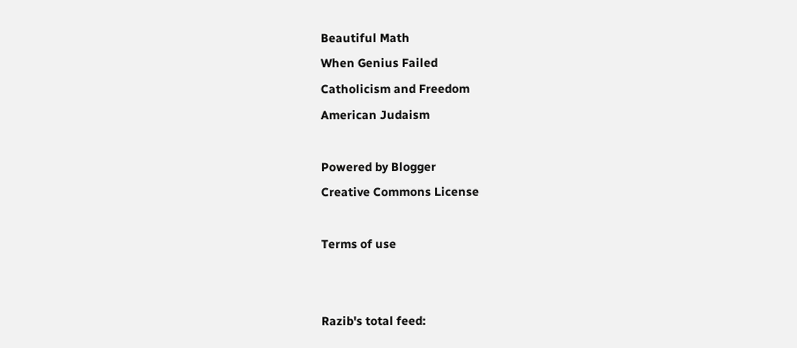Beautiful Math
When Genius Failed
Catholicism and Freedom
American Judaism

Powered by Blogger
Creative Commons License

Terms of use


Razib's total feed: